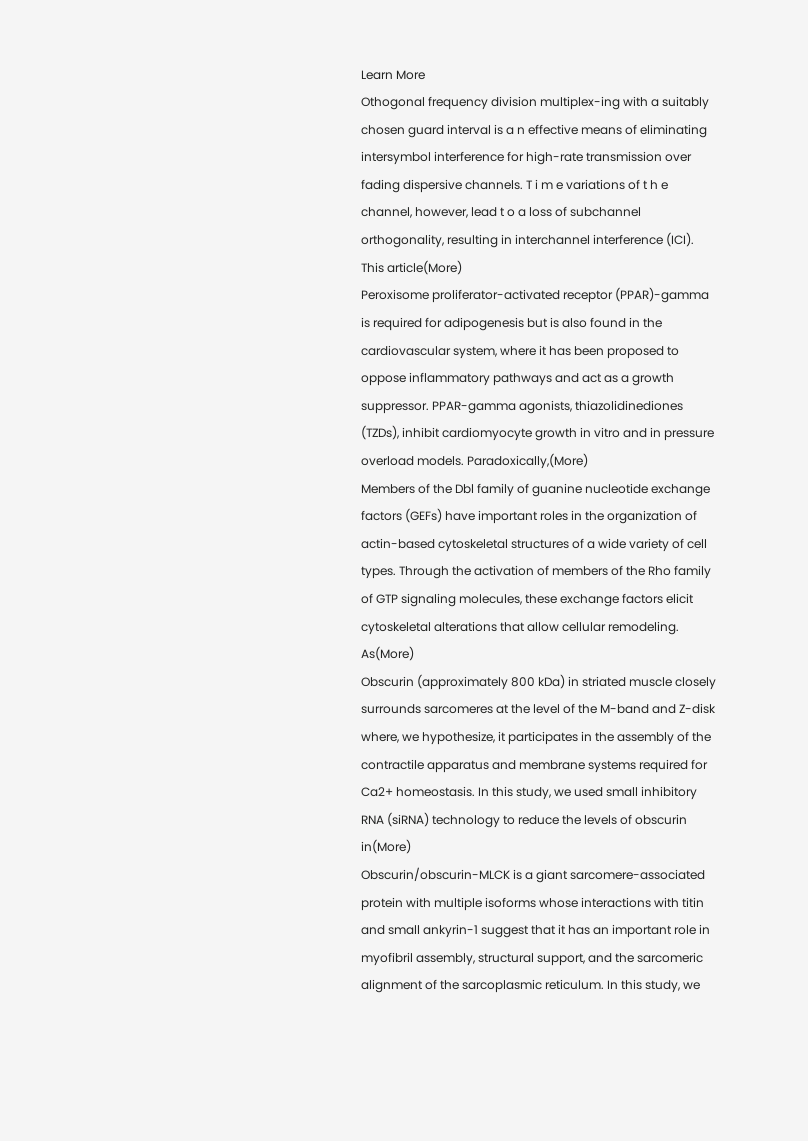Learn More
Othogonal frequency division multiplex-ing with a suitably chosen guard interval is a n effective means of eliminating intersymbol interference for high-rate transmission over fading dispersive channels. T i m e variations of t h e channel, however, lead t o a loss of subchannel orthogonality, resulting in interchannel interference (ICI). This article(More)
Peroxisome proliferator-activated receptor (PPAR)-gamma is required for adipogenesis but is also found in the cardiovascular system, where it has been proposed to oppose inflammatory pathways and act as a growth suppressor. PPAR-gamma agonists, thiazolidinediones (TZDs), inhibit cardiomyocyte growth in vitro and in pressure overload models. Paradoxically,(More)
Members of the Dbl family of guanine nucleotide exchange factors (GEFs) have important roles in the organization of actin-based cytoskeletal structures of a wide variety of cell types. Through the activation of members of the Rho family of GTP signaling molecules, these exchange factors elicit cytoskeletal alterations that allow cellular remodeling. As(More)
Obscurin (approximately 800 kDa) in striated muscle closely surrounds sarcomeres at the level of the M-band and Z-disk where, we hypothesize, it participates in the assembly of the contractile apparatus and membrane systems required for Ca2+ homeostasis. In this study, we used small inhibitory RNA (siRNA) technology to reduce the levels of obscurin in(More)
Obscurin/obscurin-MLCK is a giant sarcomere-associated protein with multiple isoforms whose interactions with titin and small ankyrin-1 suggest that it has an important role in myofibril assembly, structural support, and the sarcomeric alignment of the sarcoplasmic reticulum. In this study, we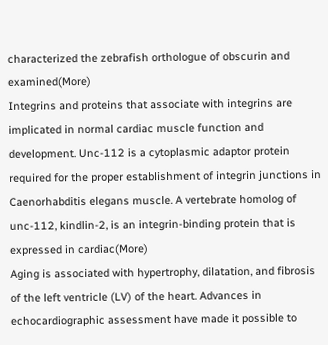characterized the zebrafish orthologue of obscurin and examined(More)
Integrins and proteins that associate with integrins are implicated in normal cardiac muscle function and development. Unc-112 is a cytoplasmic adaptor protein required for the proper establishment of integrin junctions in Caenorhabditis elegans muscle. A vertebrate homolog of unc-112, kindlin-2, is an integrin-binding protein that is expressed in cardiac(More)
Aging is associated with hypertrophy, dilatation, and fibrosis of the left ventricle (LV) of the heart. Advances in echocardiographic assessment have made it possible to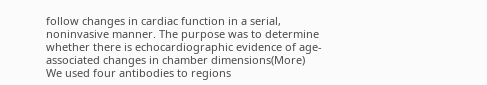follow changes in cardiac function in a serial, noninvasive manner. The purpose was to determine whether there is echocardiographic evidence of age-associated changes in chamber dimensions(More)
We used four antibodies to regions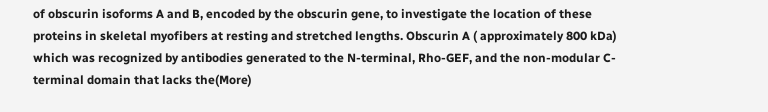of obscurin isoforms A and B, encoded by the obscurin gene, to investigate the location of these proteins in skeletal myofibers at resting and stretched lengths. Obscurin A ( approximately 800 kDa) which was recognized by antibodies generated to the N-terminal, Rho-GEF, and the non-modular C-terminal domain that lacks the(More)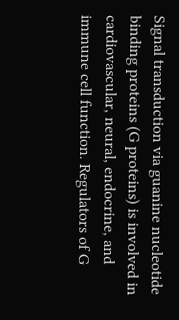Signal transduction via guanine nucleotide binding proteins (G proteins) is involved in cardiovascular, neural, endocrine, and immune cell function. Regulators of G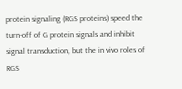protein signaling (RGS proteins) speed the turn-off of G protein signals and inhibit signal transduction, but the in vivo roles of RGS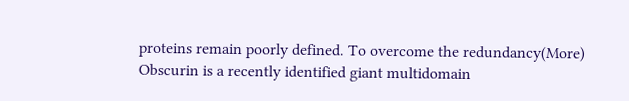proteins remain poorly defined. To overcome the redundancy(More)
Obscurin is a recently identified giant multidomain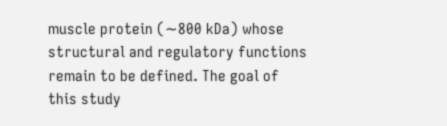muscle protein (∼800 kDa) whose structural and regulatory functions remain to be defined. The goal of this study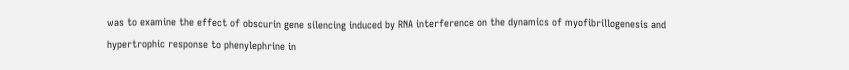was to examine the effect of obscurin gene silencing induced by RNA interference on the dynamics of myofibrillogenesis and hypertrophic response to phenylephrine in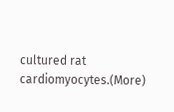cultured rat cardiomyocytes.(More)